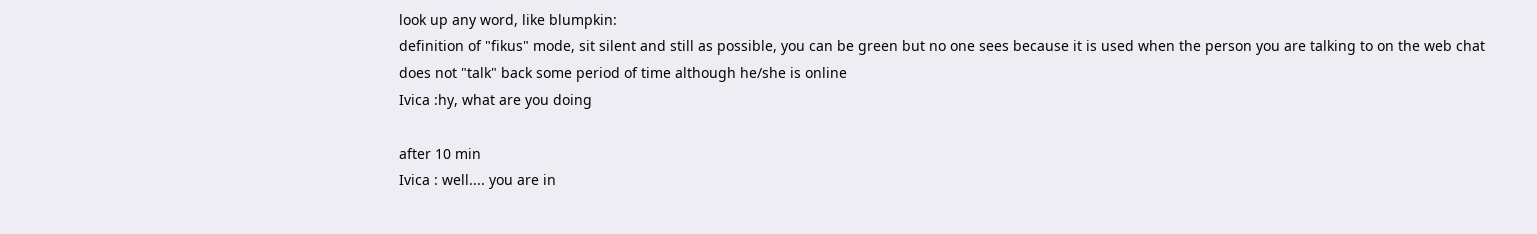look up any word, like blumpkin:
definition of "fikus" mode, sit silent and still as possible, you can be green but no one sees because it is used when the person you are talking to on the web chat does not "talk" back some period of time although he/she is online
Ivica :hy, what are you doing

after 10 min
Ivica : well.... you are in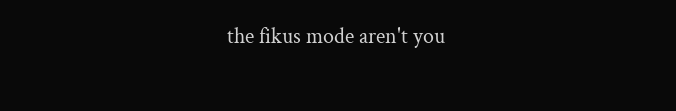the fikus mode aren't you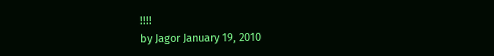!!!!
by Jagor January 19, 2010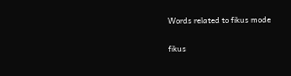Words related to fikus mode

fikus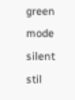green mode silent stil